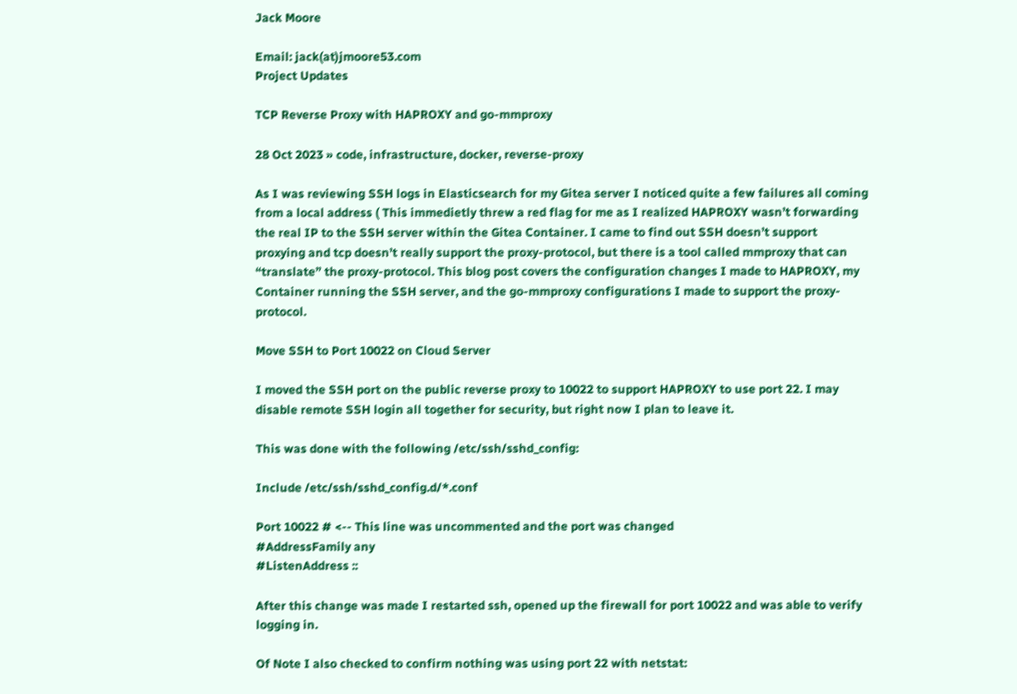Jack Moore

Email: jack(at)jmoore53.com
Project Updates

TCP Reverse Proxy with HAPROXY and go-mmproxy

28 Oct 2023 » code, infrastructure, docker, reverse-proxy

As I was reviewing SSH logs in Elasticsearch for my Gitea server I noticed quite a few failures all coming from a local address ( This immedietly threw a red flag for me as I realized HAPROXY wasn’t forwarding the real IP to the SSH server within the Gitea Container. I came to find out SSH doesn’t support proxying and tcp doesn’t really support the proxy-protocol, but there is a tool called mmproxy that can “translate” the proxy-protocol. This blog post covers the configuration changes I made to HAPROXY, my Container running the SSH server, and the go-mmproxy configurations I made to support the proxy-protocol.

Move SSH to Port 10022 on Cloud Server

I moved the SSH port on the public reverse proxy to 10022 to support HAPROXY to use port 22. I may disable remote SSH login all together for security, but right now I plan to leave it.

This was done with the following /etc/ssh/sshd_config:

Include /etc/ssh/sshd_config.d/*.conf

Port 10022 # <-- This line was uncommented and the port was changed
#AddressFamily any
#ListenAddress ::

After this change was made I restarted ssh, opened up the firewall for port 10022 and was able to verify logging in.

Of Note I also checked to confirm nothing was using port 22 with netstat: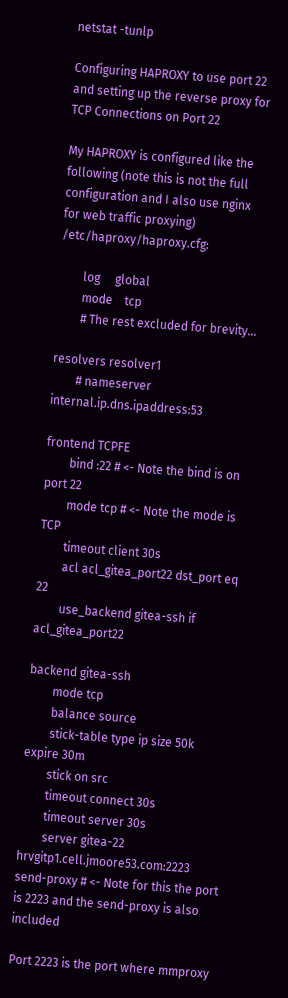netstat -tunlp

Configuring HAPROXY to use port 22 and setting up the reverse proxy for TCP Connections on Port 22

My HAPROXY is configured like the following (note this is not the full configuration and I also use nginx for web traffic proxying) /etc/haproxy/haproxy.cfg:

        log     global
        mode    tcp
        # The rest excluded for brevity...

resolvers resolver1
        # nameserver internal.ip.dns.ipaddress:53

frontend TCPFE
        bind :22 # <- Note the bind is on port 22
        mode tcp # <- Note the mode is TCP
        timeout client 30s
        acl acl_gitea_port22 dst_port eq 22
        use_backend gitea-ssh if acl_gitea_port22

backend gitea-ssh
        mode tcp
        balance source
        stick-table type ip size 50k expire 30m
        stick on src
        timeout connect 30s
        timeout server 30s
        server gitea-22 hrvgitp1.cell.jmoore53.com:2223 send-proxy # <- Note for this the port is 2223 and the send-proxy is also included

Port 2223 is the port where mmproxy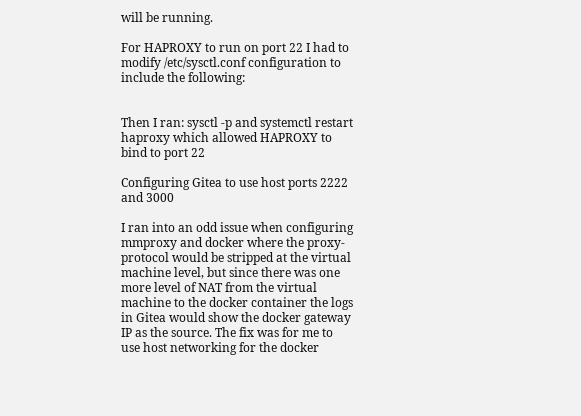will be running.

For HAPROXY to run on port 22 I had to modify /etc/sysctl.conf configuration to include the following:


Then I ran: sysctl -p and systemctl restart haproxy which allowed HAPROXY to bind to port 22

Configuring Gitea to use host ports 2222 and 3000

I ran into an odd issue when configuring mmproxy and docker where the proxy-protocol would be stripped at the virtual machine level, but since there was one more level of NAT from the virtual machine to the docker container the logs in Gitea would show the docker gateway IP as the source. The fix was for me to use host networking for the docker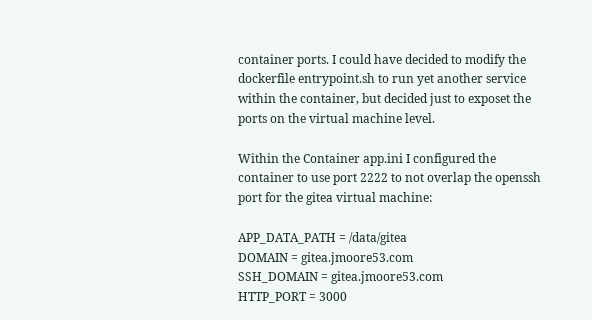container ports. I could have decided to modify the dockerfile entrypoint.sh to run yet another service within the container, but decided just to exposet the ports on the virtual machine level.

Within the Container app.ini I configured the container to use port 2222 to not overlap the openssh port for the gitea virtual machine:

APP_DATA_PATH = /data/gitea
DOMAIN = gitea.jmoore53.com
SSH_DOMAIN = gitea.jmoore53.com
HTTP_PORT = 3000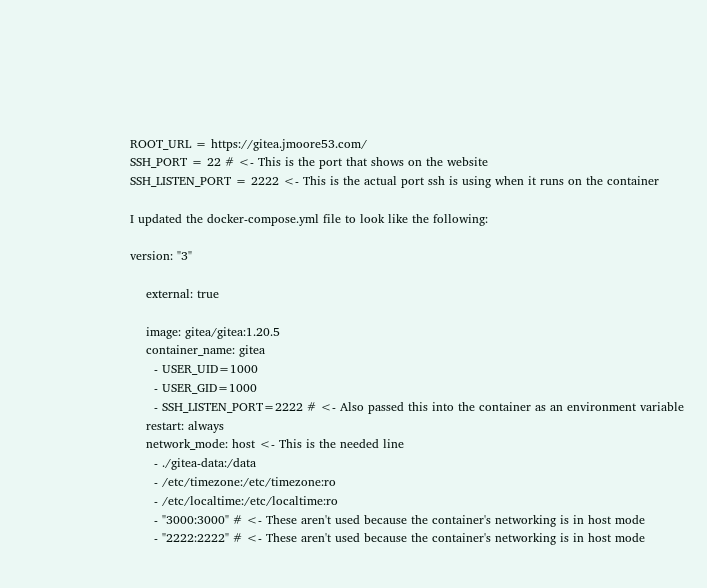ROOT_URL = https://gitea.jmoore53.com/
SSH_PORT = 22 # <- This is the port that shows on the website
SSH_LISTEN_PORT = 2222 <- This is the actual port ssh is using when it runs on the container

I updated the docker-compose.yml file to look like the following:

version: "3"

    external: true

    image: gitea/gitea:1.20.5
    container_name: gitea
      - USER_UID=1000
      - USER_GID=1000
      - SSH_LISTEN_PORT=2222 # <- Also passed this into the container as an environment variable
    restart: always
    network_mode: host <- This is the needed line
      - ./gitea-data:/data
      - /etc/timezone:/etc/timezone:ro
      - /etc/localtime:/etc/localtime:ro
      - "3000:3000" # <- These aren't used because the container's networking is in host mode
      - "2222:2222" # <- These aren't used because the container's networking is in host mode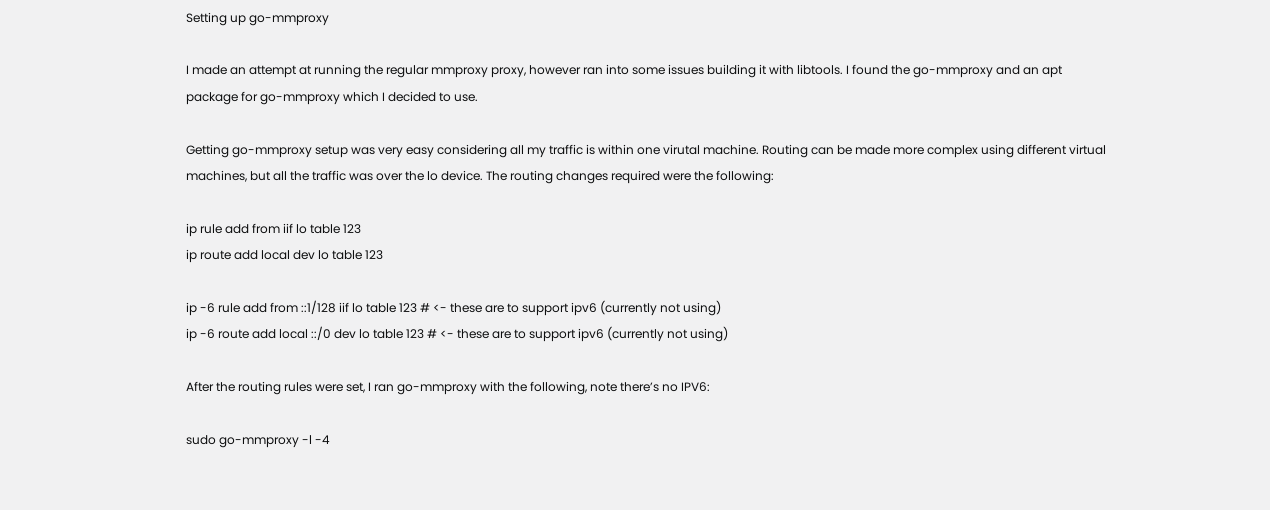Setting up go-mmproxy

I made an attempt at running the regular mmproxy proxy, however ran into some issues building it with libtools. I found the go-mmproxy and an apt package for go-mmproxy which I decided to use.

Getting go-mmproxy setup was very easy considering all my traffic is within one virutal machine. Routing can be made more complex using different virtual machines, but all the traffic was over the lo device. The routing changes required were the following:

ip rule add from iif lo table 123
ip route add local dev lo table 123

ip -6 rule add from ::1/128 iif lo table 123 # <- these are to support ipv6 (currently not using)
ip -6 route add local ::/0 dev lo table 123 # <- these are to support ipv6 (currently not using)

After the routing rules were set, I ran go-mmproxy with the following, note there’s no IPV6:

sudo go-mmproxy -l -4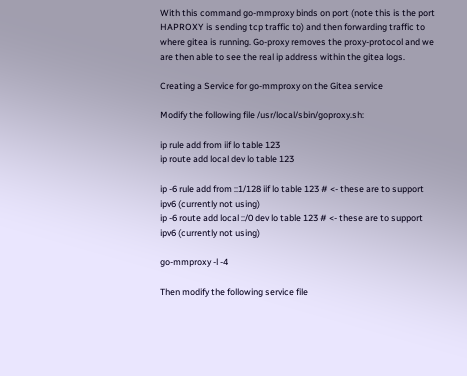With this command go-mmproxy binds on port (note this is the port HAPROXY is sending tcp traffic to) and then forwarding traffic to where gitea is running. Go-proxy removes the proxy-protocol and we are then able to see the real ip address within the gitea logs.

Creating a Service for go-mmproxy on the Gitea service

Modify the following file /usr/local/sbin/goproxy.sh:

ip rule add from iif lo table 123
ip route add local dev lo table 123

ip -6 rule add from ::1/128 iif lo table 123 # <- these are to support ipv6 (currently not using)
ip -6 route add local ::/0 dev lo table 123 # <- these are to support ipv6 (currently not using)

go-mmproxy -l -4

Then modify the following service file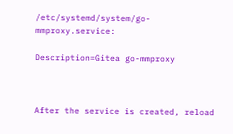/etc/systemd/system/go-mmproxy.service:

Description=Gitea go-mmproxy



After the service is created, reload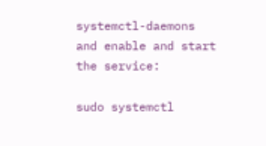systemctl-daemons and enable and start the service:

sudo systemctl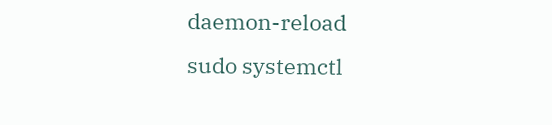daemon-reload
sudo systemctl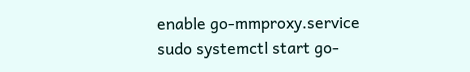enable go-mmproxy.service
sudo systemctl start go-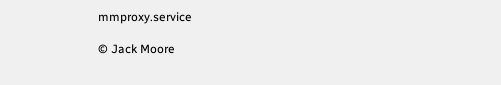mmproxy.service

© Jack Moore